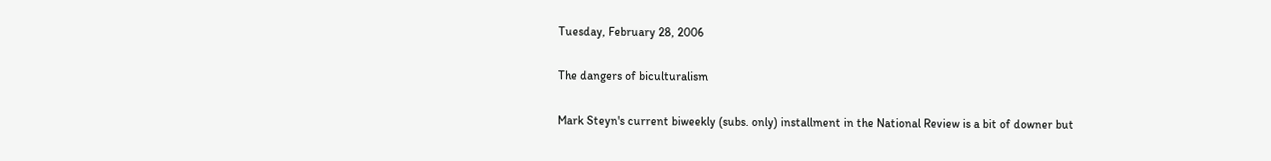Tuesday, February 28, 2006

The dangers of biculturalism

Mark Steyn's current biweekly (subs. only) installment in the National Review is a bit of downer but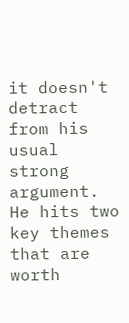it doesn't detract from his usual strong argument. He hits two key themes that are worth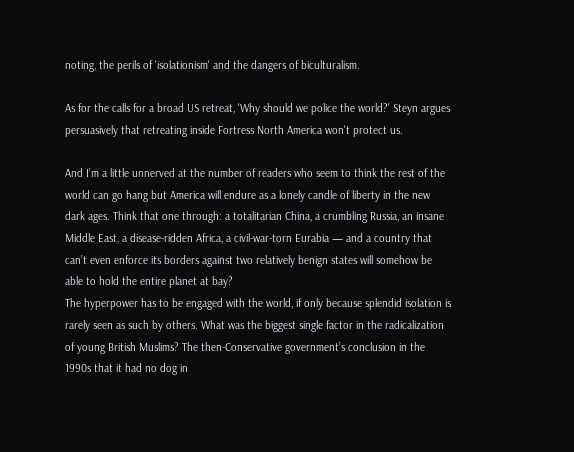noting, the perils of 'isolationism' and the dangers of biculturalism.

As for the calls for a broad US retreat, 'Why should we police the world?' Steyn argues persuasively that retreating inside Fortress North America won't protect us.

And I’m a little unnerved at the number of readers who seem to think the rest of the world can go hang but America will endure as a lonely candle of liberty in the new dark ages. Think that one through: a totalitarian China, a crumbling Russia, an insane Middle East, a disease-ridden Africa, a civil-war-torn Eurabia — and a country that can’t even enforce its borders against two relatively benign states will somehow be able to hold the entire planet at bay?
The hyperpower has to be engaged with the world, if only because splendid isolation is rarely seen as such by others. What was the biggest single factor in the radicalization of young British Muslims? The then-Conservative government’s conclusion in the 1990s that it had no dog in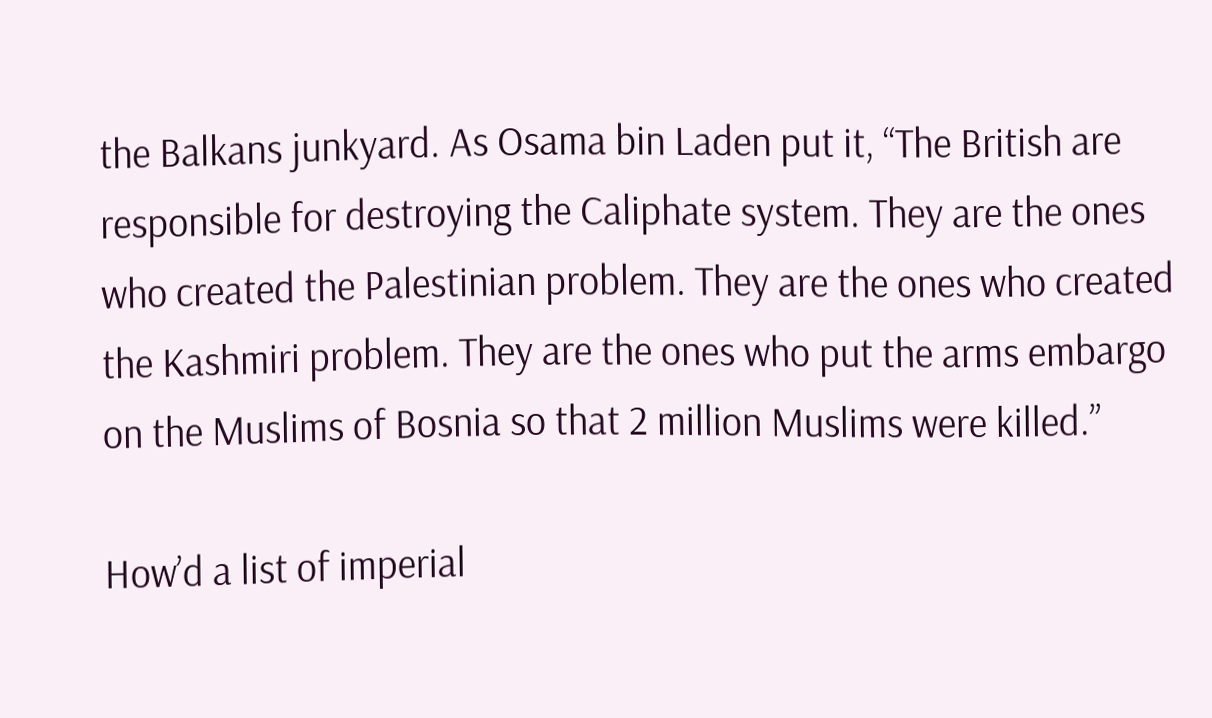the Balkans junkyard. As Osama bin Laden put it, “The British are responsible for destroying the Caliphate system. They are the ones who created the Palestinian problem. They are the ones who created the Kashmiri problem. They are the ones who put the arms embargo on the Muslims of Bosnia so that 2 million Muslims were killed.”

How’d a list of imperial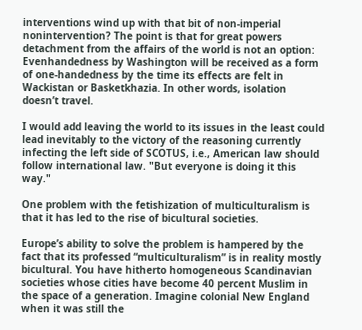interventions wind up with that bit of non-imperial nonintervention? The point is that for great powers detachment from the affairs of the world is not an option: Evenhandedness by Washington will be received as a form of one-handedness by the time its effects are felt in Wackistan or Basketkhazia. In other words, isolation doesn’t travel.

I would add leaving the world to its issues in the least could lead inevitably to the victory of the reasoning currently infecting the left side of SCOTUS, i.e., American law should follow international law. "But everyone is doing it this way."

One problem with the fetishization of multiculturalism is that it has led to the rise of bicultural societies.

Europe’s ability to solve the problem is hampered by the fact that its professed “multiculturalism” is in reality mostly bicultural. You have hitherto homogeneous Scandinavian societies whose cities have become 40 percent Muslim in the space of a generation. Imagine colonial New England when it was still the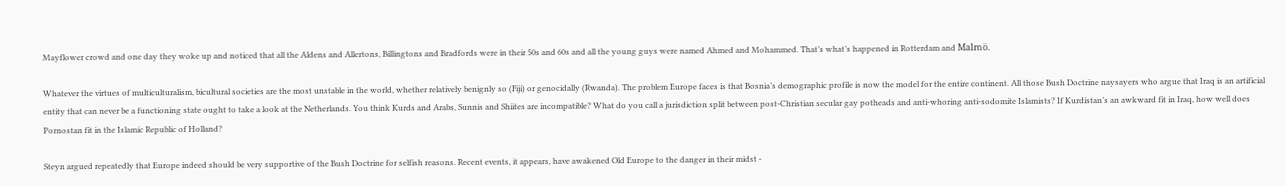Mayflower crowd and one day they woke up and noticed that all the Aldens and Allertons, Billingtons and Bradfords were in their 50s and 60s and all the young guys were named Ahmed and Mohammed. That’s what’s happened in Rotterdam and Malmö.

Whatever the virtues of multiculturalism, bicultural societies are the most unstable in the world, whether relatively benignly so (Fiji) or genocidally (Rwanda). The problem Europe faces is that Bosnia’s demographic profile is now the model for the entire continent. All those Bush Doctrine naysayers who argue that Iraq is an artificial entity that can never be a functioning state ought to take a look at the Netherlands. You think Kurds and Arabs, Sunnis and Shiites are incompatible? What do you call a jurisdiction split between post-Christian secular gay potheads and anti-whoring anti-sodomite Islamists? If Kurdistan’s an awkward fit in Iraq, how well does Pornostan fit in the Islamic Republic of Holland?

Steyn argued repeatedly that Europe indeed should be very supportive of the Bush Doctrine for selfish reasons. Recent events, it appears, have awakened Old Europe to the danger in their midst -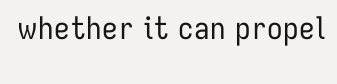whether it can propel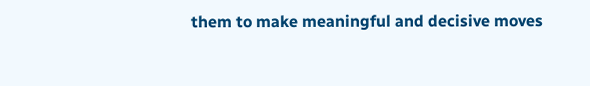them to make meaningful and decisive moves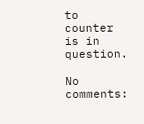to counter is in question.

No comments: